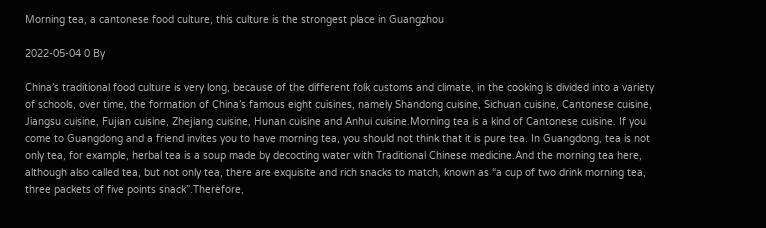Morning tea, a cantonese food culture, this culture is the strongest place in Guangzhou

2022-05-04 0 By

China’s traditional food culture is very long, because of the different folk customs and climate, in the cooking is divided into a variety of schools, over time, the formation of China’s famous eight cuisines, namely Shandong cuisine, Sichuan cuisine, Cantonese cuisine, Jiangsu cuisine, Fujian cuisine, Zhejiang cuisine, Hunan cuisine and Anhui cuisine.Morning tea is a kind of Cantonese cuisine. If you come to Guangdong and a friend invites you to have morning tea, you should not think that it is pure tea. In Guangdong, tea is not only tea, for example, herbal tea is a soup made by decocting water with Traditional Chinese medicine.And the morning tea here, although also called tea, but not only tea, there are exquisite and rich snacks to match, known as “a cup of two drink morning tea, three packets of five points snack”.Therefore,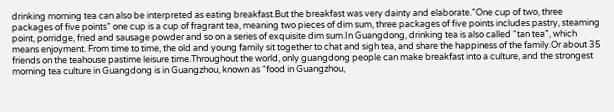drinking morning tea can also be interpreted as eating breakfast.But the breakfast was very dainty and elaborate.”One cup of two, three packages of five points” one cup is a cup of fragrant tea, meaning two pieces of dim sum, three packages of five points includes pastry, steaming point, porridge, fried and sausage powder and so on a series of exquisite dim sum.In Guangdong, drinking tea is also called “tan tea”, which means enjoyment. From time to time, the old and young family sit together to chat and sigh tea, and share the happiness of the family.Or about 35 friends on the teahouse pastime leisure time.Throughout the world, only guangdong people can make breakfast into a culture, and the strongest morning tea culture in Guangdong is in Guangzhou, known as “food in Guangzhou,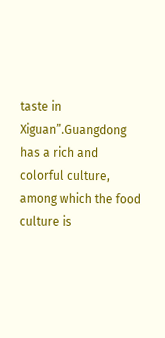taste in Xiguan”.Guangdong has a rich and colorful culture, among which the food culture is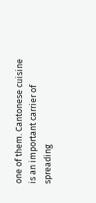one of them. Cantonese cuisine is an important carrier of spreading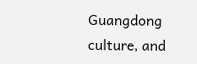Guangdong culture, and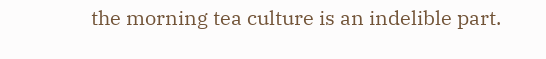the morning tea culture is an indelible part.